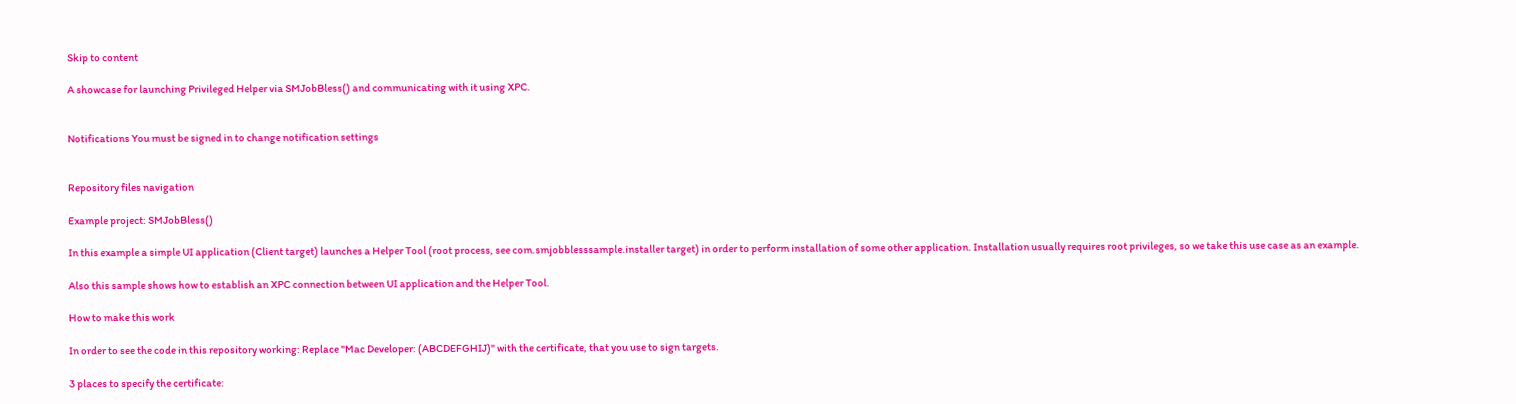Skip to content

A showcase for launching Privileged Helper via SMJobBless() and communicating with it using XPC.


Notifications You must be signed in to change notification settings


Repository files navigation

Example project: SMJobBless()

In this example a simple UI application (Client target) launches a Helper Tool (root process, see com.smjobblesssample.installer target) in order to perform installation of some other application. Installation usually requires root privileges, so we take this use case as an example.

Also this sample shows how to establish an XPC connection between UI application and the Helper Tool.

How to make this work

In order to see the code in this repository working: Replace "Mac Developer: (ABCDEFGHIJ)" with the certificate, that you use to sign targets.

3 places to specify the certificate: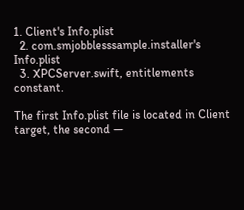1. Client's Info.plist
  2. com.smjobblesssample.installer's Info.plist
  3. XPCServer.swift, entitlements constant.

The first Info.plist file is located in Client target, the second —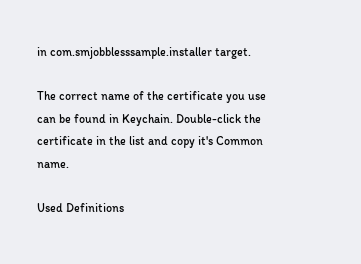in com.smjobblesssample.installer target.

The correct name of the certificate you use can be found in Keychain. Double-click the certificate in the list and copy it's Common name.

Used Definitions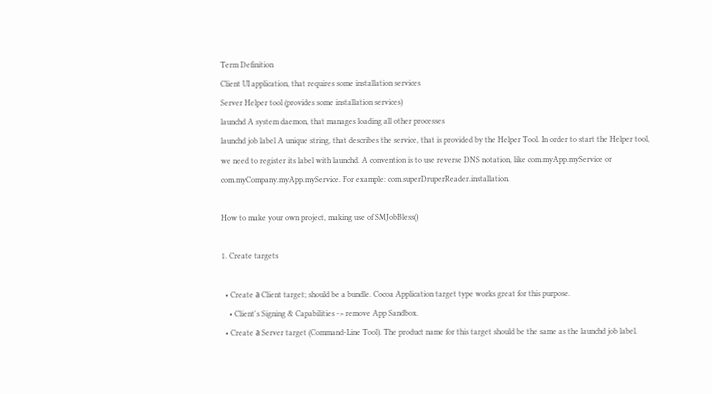Term Definition
Client UI application, that requires some installation services
Server Helper tool (provides some installation services)
launchd A system daemon, that manages loading all other processes
launchd job label A unique string, that describes the service, that is provided by the Helper Tool. In order to start the Helper tool, we need to register its label with launchd. A convention is to use reverse DNS notation, like com.myApp.myService or com.myCompany.myApp.myService. For example: com.superDruperReader.installation.

How to make your own project, making use of SMJobBless()

1. Create targets

  • Create а Client target; should be a bundle. Cocoa Application target type works great for this purpose.
    • Client's Signing & Capabilities -> remove App Sandbox.
  • Create а Server target (Command-Line Tool). The product name for this target should be the same as the launchd job label.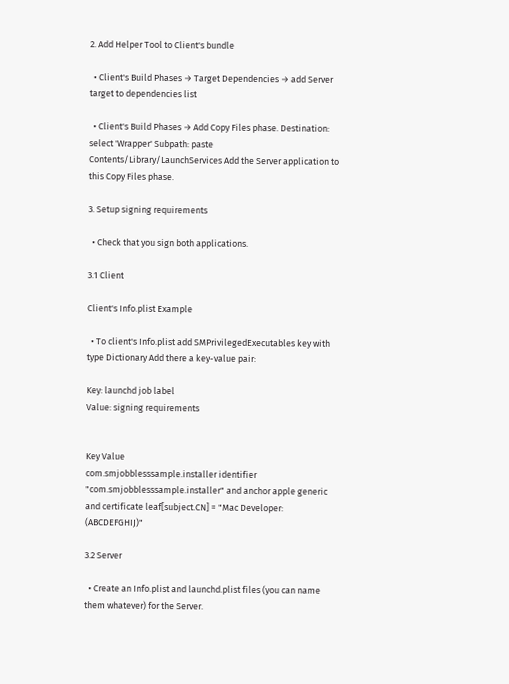2. Add Helper Tool to Client's bundle

  • Client's Build Phases → Target Dependencies → add Server target to dependencies list

  • Client's Build Phases → Add Copy Files phase. Destination: select 'Wrapper' Subpath: paste Contents/Library/LaunchServices Add the Server application to this Copy Files phase.

3. Setup signing requirements

  • Check that you sign both applications.

3.1 Client

Client's Info.plist Example

  • To client's Info.plist add SMPrivilegedExecutables key with type Dictionary Add there a key-value pair:

Key: launchd job label
Value: signing requirements


Key Value
com.smjobblesssample.installer identifier "com.smjobblesssample.installer" and anchor apple generic and certificate leaf[subject.CN] = "Mac Developer: (ABCDEFGHIJ)"

3.2 Server

  • Create an Info.plist and launchd.plist files (you can name them whatever) for the Server.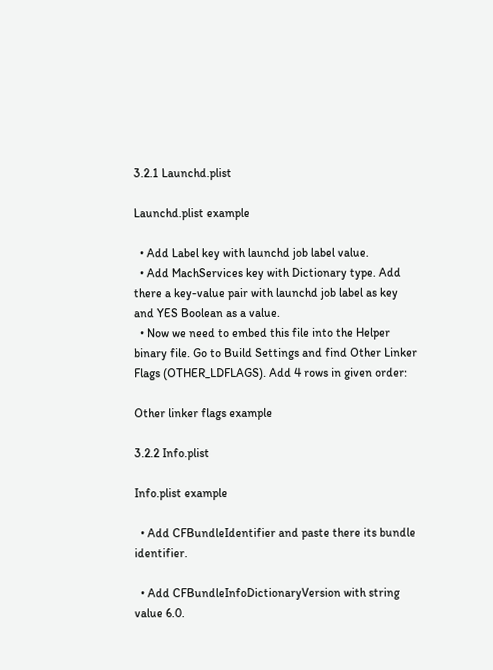3.2.1 Launchd.plist

Launchd.plist example

  • Add Label key with launchd job label value.
  • Add MachServices key with Dictionary type. Add there a key-value pair with launchd job label as key and YES Boolean as a value.
  • Now we need to embed this file into the Helper binary file. Go to Build Settings and find Other Linker Flags (OTHER_LDFLAGS). Add 4 rows in given order:

Other linker flags example

3.2.2 Info.plist

Info.plist example

  • Add CFBundleIdentifier and paste there its bundle identifier.

  • Add CFBundleInfoDictionaryVersion with string value 6.0.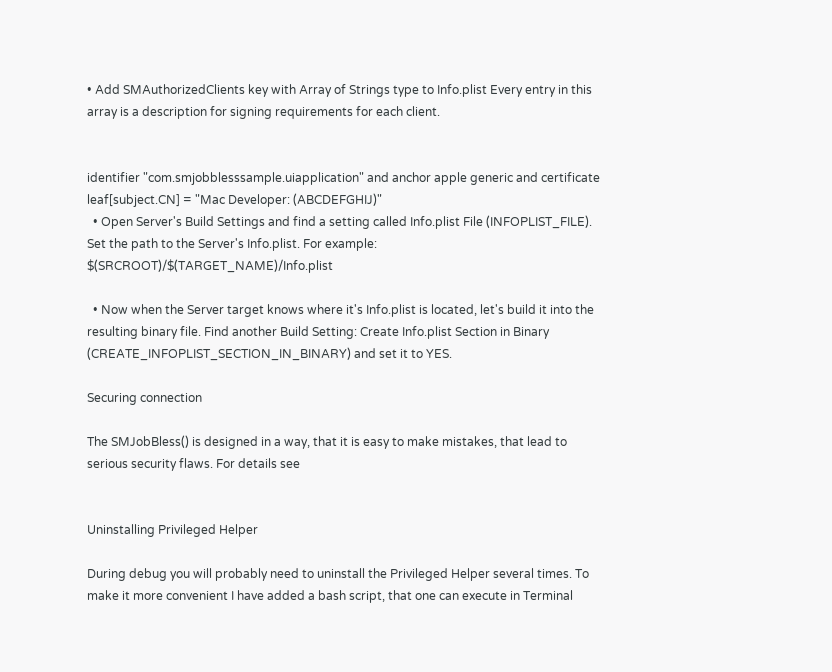• Add SMAuthorizedClients key with Array of Strings type to Info.plist Every entry in this array is a description for signing requirements for each client.


identifier "com.smjobblesssample.uiapplication" and anchor apple generic and certificate leaf[subject.CN] = "Mac Developer: (ABCDEFGHIJ)"
  • Open Server's Build Settings and find a setting called Info.plist File (INFOPLIST_FILE). Set the path to the Server's Info.plist. For example: $(SRCROOT)/$(TARGET_NAME)/Info.plist

  • Now when the Server target knows where it's Info.plist is located, let's build it into the resulting binary file. Find another Build Setting: Create Info.plist Section in Binary (CREATE_INFOPLIST_SECTION_IN_BINARY) and set it to YES.

Securing connection

The SMJobBless() is designed in a way, that it is easy to make mistakes, that lead to serious security flaws. For details see


Uninstalling Privileged Helper

During debug you will probably need to uninstall the Privileged Helper several times. To make it more convenient I have added a bash script, that one can execute in Terminal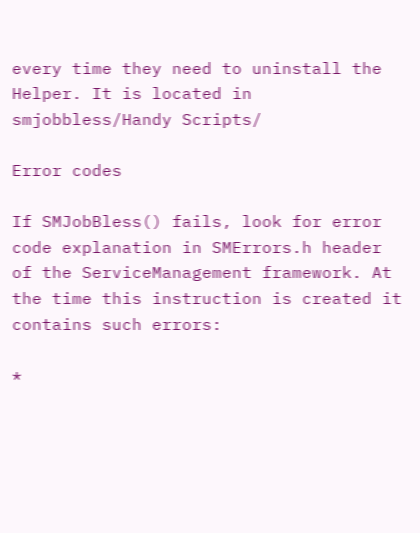every time they need to uninstall the Helper. It is located in smjobbless/Handy Scripts/

Error codes

If SMJobBless() fails, look for error code explanation in SMErrors.h header of the ServiceManagement framework. At the time this instruction is created it contains such errors:

*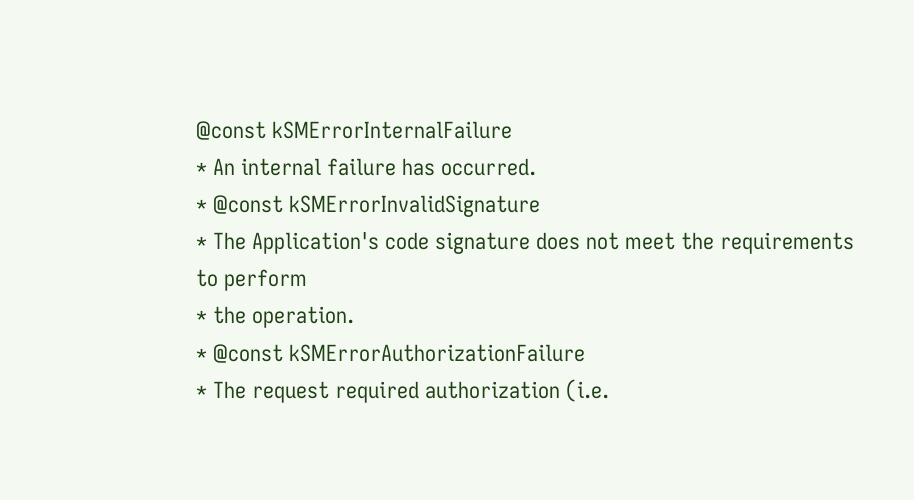@const kSMErrorInternalFailure
* An internal failure has occurred.
* @const kSMErrorInvalidSignature
* The Application's code signature does not meet the requirements to perform
* the operation.
* @const kSMErrorAuthorizationFailure
* The request required authorization (i.e.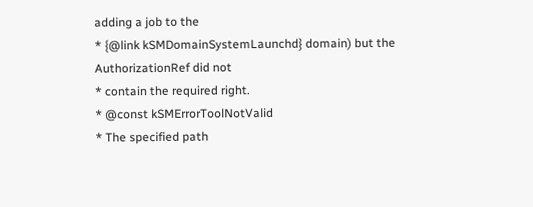adding a job to the
* {@link kSMDomainSystemLaunchd} domain) but the AuthorizationRef did not
* contain the required right.
* @const kSMErrorToolNotValid
* The specified path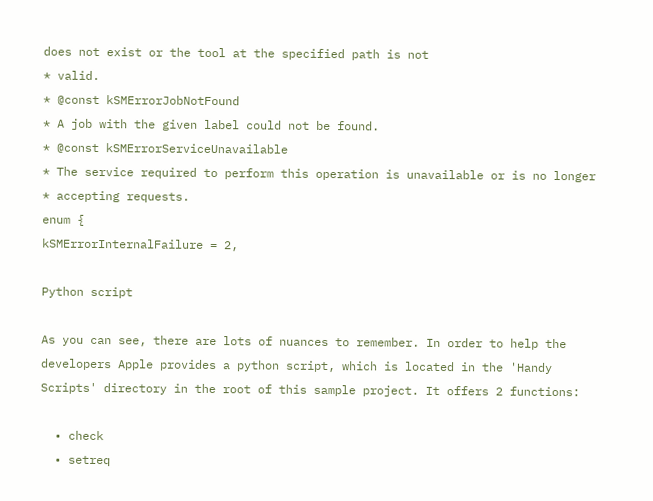does not exist or the tool at the specified path is not
* valid.
* @const kSMErrorJobNotFound
* A job with the given label could not be found.
* @const kSMErrorServiceUnavailable
* The service required to perform this operation is unavailable or is no longer
* accepting requests.
enum {
kSMErrorInternalFailure = 2,

Python script

As you can see, there are lots of nuances to remember. In order to help the developers Apple provides a python script, which is located in the 'Handy Scripts' directory in the root of this sample project. It offers 2 functions:

  • check
  • setreq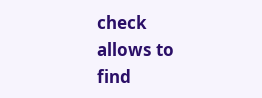check allows to find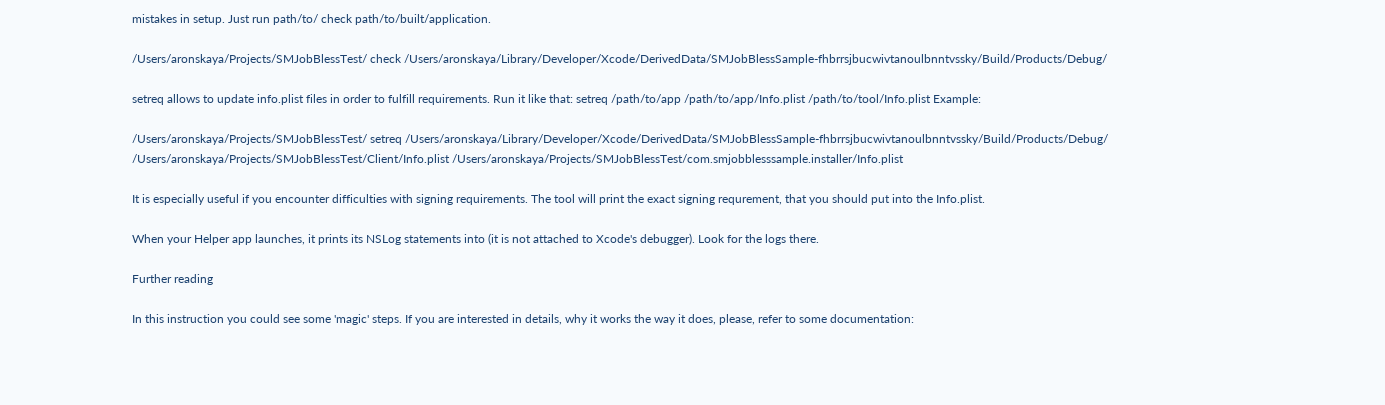mistakes in setup. Just run path/to/ check path/to/built/application.

/Users/aronskaya/Projects/SMJobBlessTest/ check /Users/aronskaya/Library/Developer/Xcode/DerivedData/SMJobBlessSample-fhbrrsjbucwivtanoulbnntvssky/Build/Products/Debug/

setreq allows to update info.plist files in order to fulfill requirements. Run it like that: setreq /path/to/app /path/to/app/Info.plist /path/to/tool/Info.plist Example:

/Users/aronskaya/Projects/SMJobBlessTest/ setreq /Users/aronskaya/Library/Developer/Xcode/DerivedData/SMJobBlessSample-fhbrrsjbucwivtanoulbnntvssky/Build/Products/Debug/  /Users/aronskaya/Projects/SMJobBlessTest/Client/Info.plist /Users/aronskaya/Projects/SMJobBlessTest/com.smjobblesssample.installer/Info.plist

It is especially useful if you encounter difficulties with signing requirements. The tool will print the exact signing requrement, that you should put into the Info.plist.

When your Helper app launches, it prints its NSLog statements into (it is not attached to Xcode's debugger). Look for the logs there.

Further reading

In this instruction you could see some 'magic' steps. If you are interested in details, why it works the way it does, please, refer to some documentation: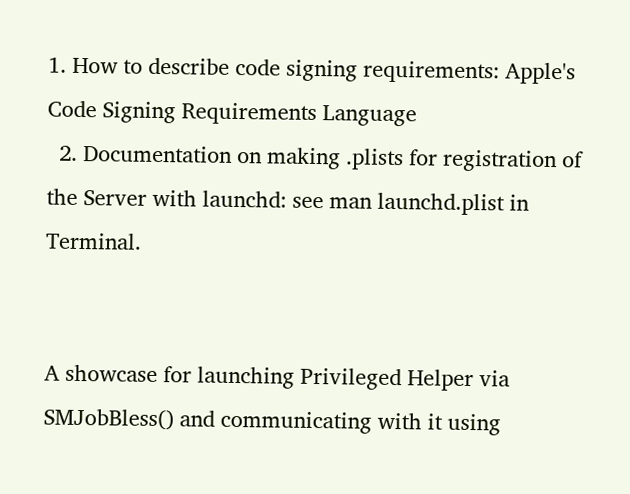1. How to describe code signing requirements: Apple's Code Signing Requirements Language
  2. Documentation on making .plists for registration of the Server with launchd: see man launchd.plist in Terminal.


A showcase for launching Privileged Helper via SMJobBless() and communicating with it using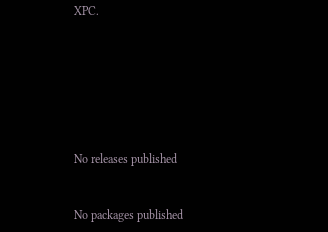XPC.







No releases published


No packages published